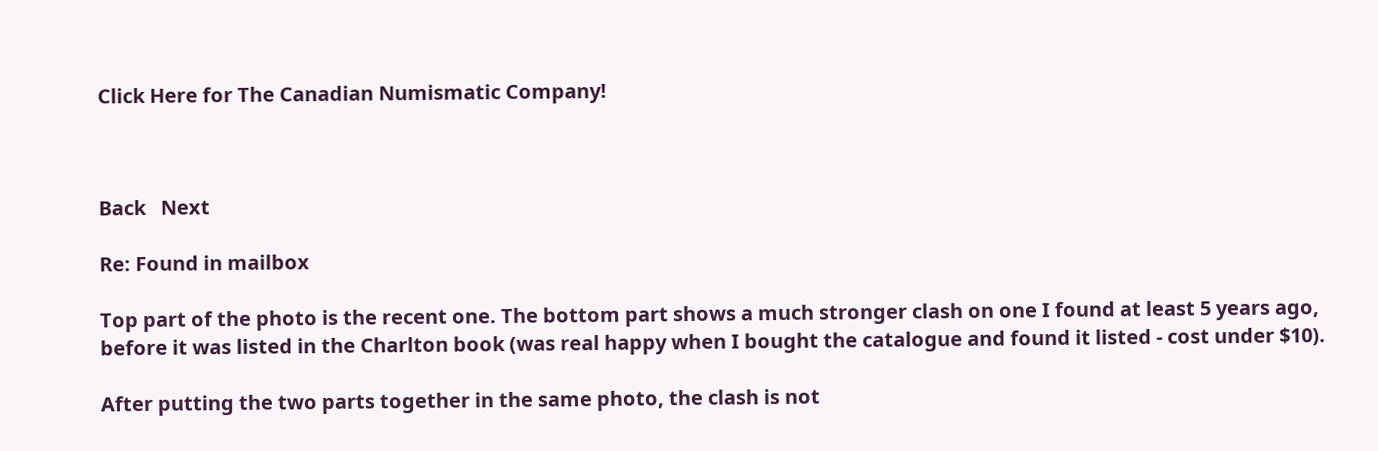Click Here for The Canadian Numismatic Company!



Back   Next

Re: Found in mailbox

Top part of the photo is the recent one. The bottom part shows a much stronger clash on one I found at least 5 years ago, before it was listed in the Charlton book (was real happy when I bought the catalogue and found it listed - cost under $10).

After putting the two parts together in the same photo, the clash is not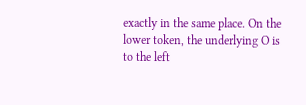exactly in the same place. On the lower token, the underlying O is to the left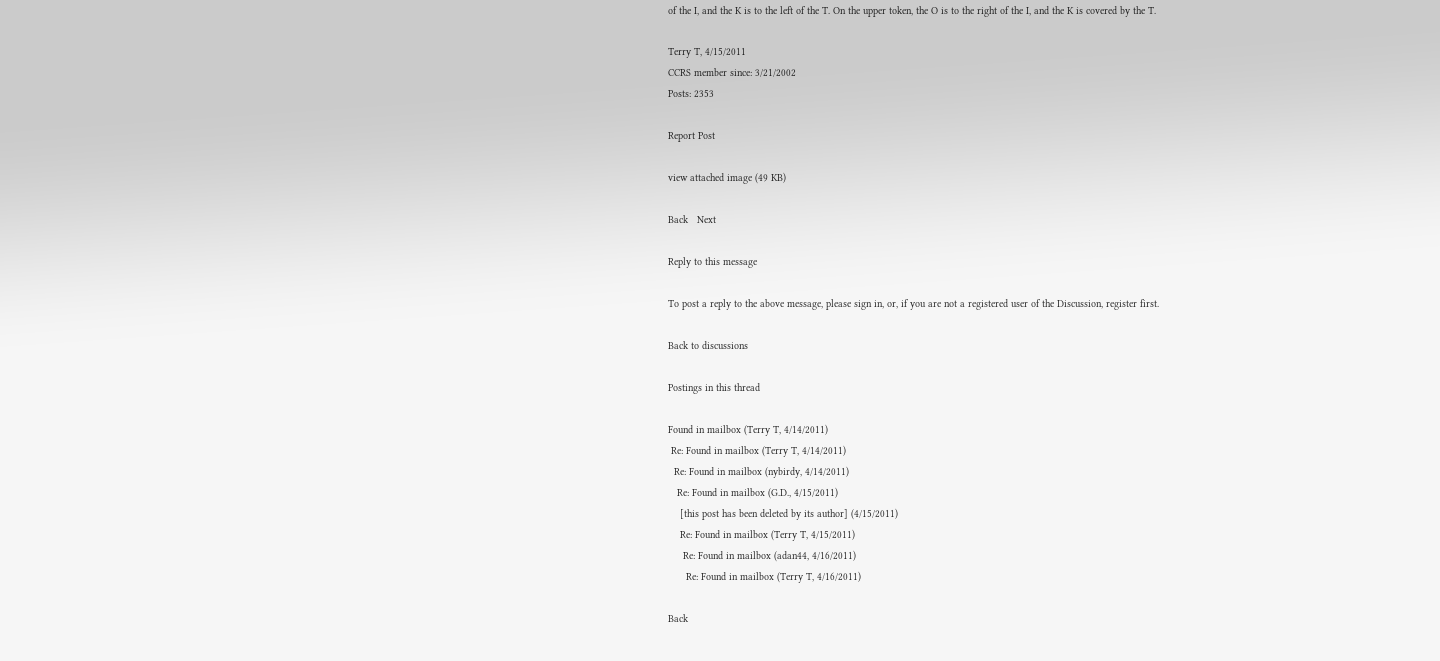of the I, and the K is to the left of the T. On the upper token, the O is to the right of the I, and the K is covered by the T.

Terry T, 4/15/2011
CCRS member since: 3/21/2002
Posts: 2353

Report Post

view attached image (49 KB)

Back   Next

Reply to this message

To post a reply to the above message, please sign in, or, if you are not a registered user of the Discussion, register first.

Back to discussions

Postings in this thread

Found in mailbox (Terry T, 4/14/2011)
 Re: Found in mailbox (Terry T, 4/14/2011)
  Re: Found in mailbox (nybirdy, 4/14/2011)
   Re: Found in mailbox (G.D., 4/15/2011)
    [this post has been deleted by its author] (4/15/2011)
    Re: Found in mailbox (Terry T, 4/15/2011)
     Re: Found in mailbox (adan44, 4/16/2011)
      Re: Found in mailbox (Terry T, 4/16/2011)

Back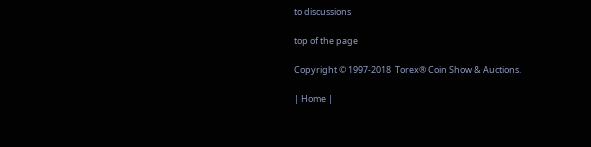to discussions

top of the page

Copyright © 1997-2018  Torex® Coin Show & Auctions.

| Home |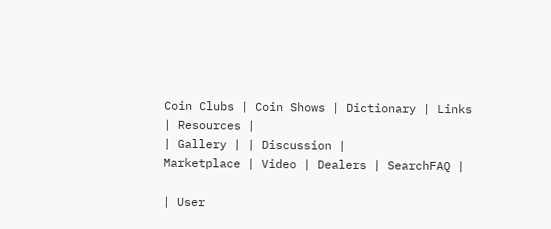Coin Clubs | Coin Shows | Dictionary | Links | Resources |
| Gallery | | Discussion |
Marketplace | Video | Dealers | SearchFAQ |

| User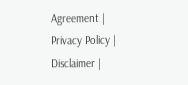Agreement | Privacy Policy | Disclaimer |